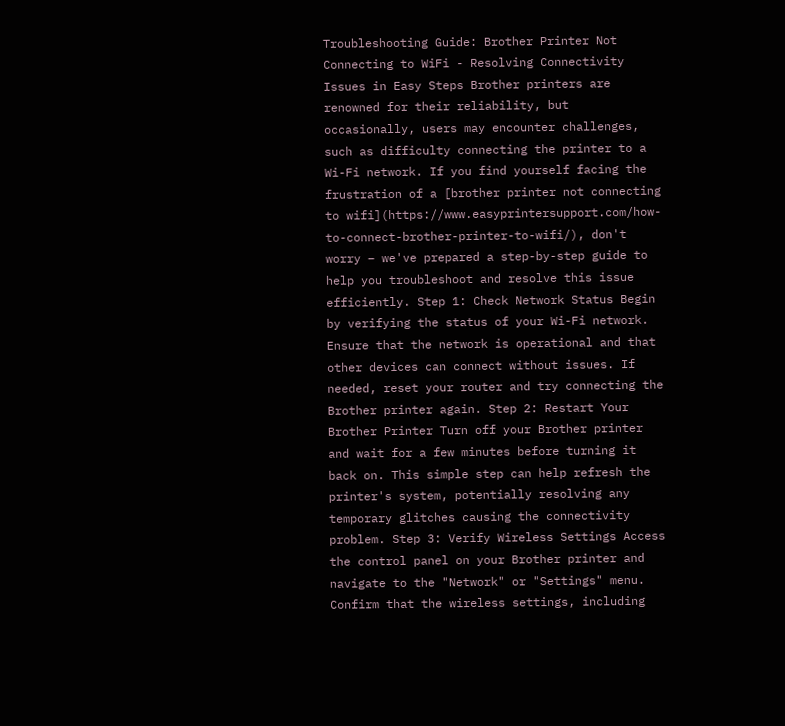Troubleshooting Guide: Brother Printer Not Connecting to WiFi - Resolving Connectivity Issues in Easy Steps Brother printers are renowned for their reliability, but occasionally, users may encounter challenges, such as difficulty connecting the printer to a Wi-Fi network. If you find yourself facing the frustration of a [brother printer not connecting to wifi](https://www.easyprintersupport.com/how-to-connect-brother-printer-to-wifi/), don't worry – we've prepared a step-by-step guide to help you troubleshoot and resolve this issue efficiently. Step 1: Check Network Status Begin by verifying the status of your Wi-Fi network. Ensure that the network is operational and that other devices can connect without issues. If needed, reset your router and try connecting the Brother printer again. Step 2: Restart Your Brother Printer Turn off your Brother printer and wait for a few minutes before turning it back on. This simple step can help refresh the printer's system, potentially resolving any temporary glitches causing the connectivity problem. Step 3: Verify Wireless Settings Access the control panel on your Brother printer and navigate to the "Network" or "Settings" menu. Confirm that the wireless settings, including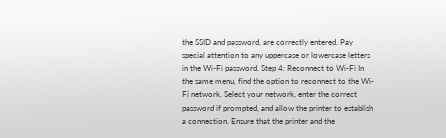the SSID and password, are correctly entered. Pay special attention to any uppercase or lowercase letters in the Wi-Fi password. Step 4: Reconnect to Wi-Fi In the same menu, find the option to reconnect to the Wi-Fi network. Select your network, enter the correct password if prompted, and allow the printer to establish a connection. Ensure that the printer and the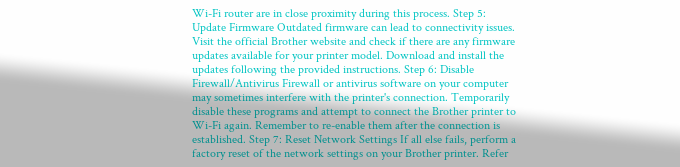Wi-Fi router are in close proximity during this process. Step 5: Update Firmware Outdated firmware can lead to connectivity issues. Visit the official Brother website and check if there are any firmware updates available for your printer model. Download and install the updates following the provided instructions. Step 6: Disable Firewall/Antivirus Firewall or antivirus software on your computer may sometimes interfere with the printer's connection. Temporarily disable these programs and attempt to connect the Brother printer to Wi-Fi again. Remember to re-enable them after the connection is established. Step 7: Reset Network Settings If all else fails, perform a factory reset of the network settings on your Brother printer. Refer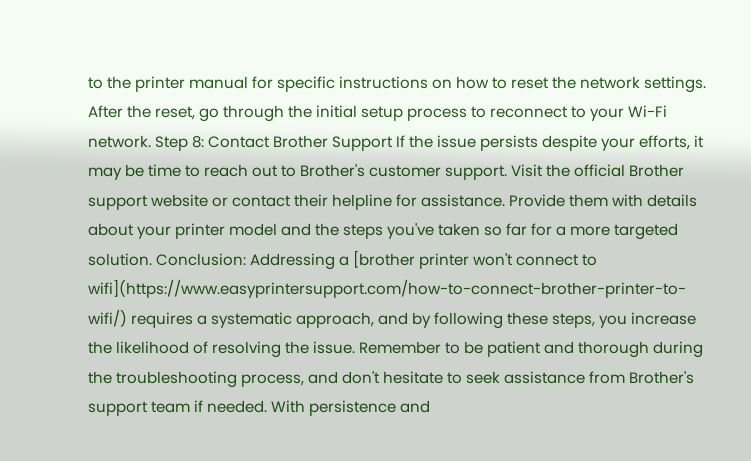to the printer manual for specific instructions on how to reset the network settings. After the reset, go through the initial setup process to reconnect to your Wi-Fi network. Step 8: Contact Brother Support If the issue persists despite your efforts, it may be time to reach out to Brother's customer support. Visit the official Brother support website or contact their helpline for assistance. Provide them with details about your printer model and the steps you've taken so far for a more targeted solution. Conclusion: Addressing a [brother printer won't connect to wifi](https://www.easyprintersupport.com/how-to-connect-brother-printer-to-wifi/) requires a systematic approach, and by following these steps, you increase the likelihood of resolving the issue. Remember to be patient and thorough during the troubleshooting process, and don't hesitate to seek assistance from Brother's support team if needed. With persistence and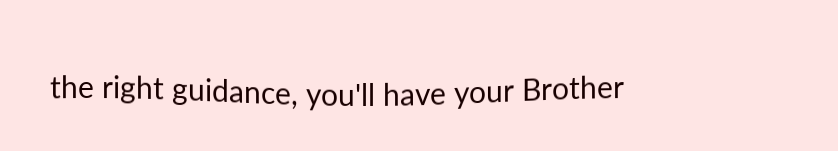the right guidance, you'll have your Brother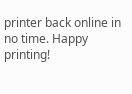printer back online in no time. Happy printing!